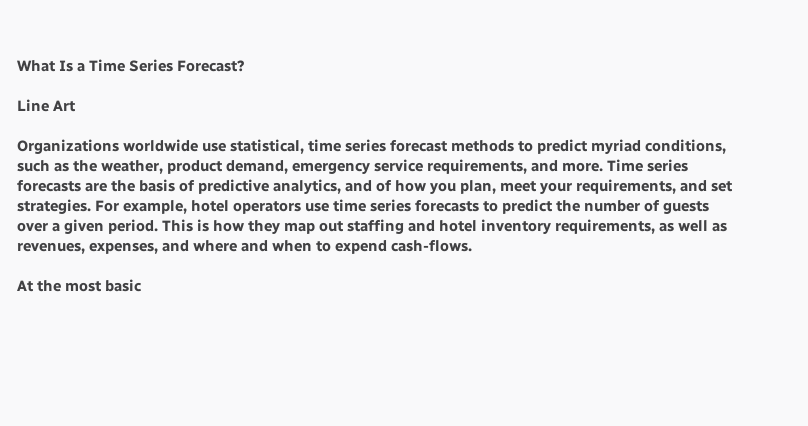What Is a Time Series Forecast?

Line Art

Organizations worldwide use statistical, time series forecast methods to predict myriad conditions, such as the weather, product demand, emergency service requirements, and more. Time series forecasts are the basis of predictive analytics, and of how you plan, meet your requirements, and set strategies. For example, hotel operators use time series forecasts to predict the number of guests over a given period. This is how they map out staffing and hotel inventory requirements, as well as revenues, expenses, and where and when to expend cash-flows.

At the most basic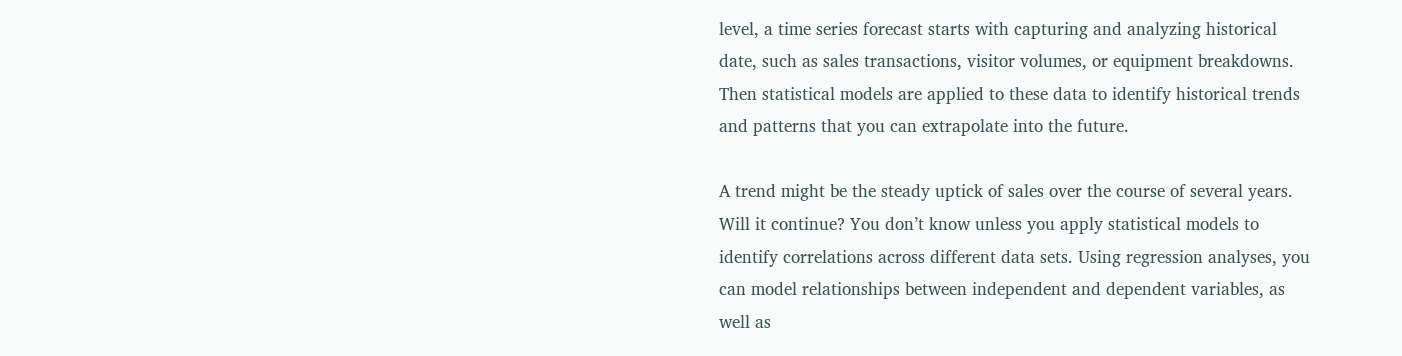level, a time series forecast starts with capturing and analyzing historical date, such as sales transactions, visitor volumes, or equipment breakdowns. Then statistical models are applied to these data to identify historical trends and patterns that you can extrapolate into the future.

A trend might be the steady uptick of sales over the course of several years. Will it continue? You don’t know unless you apply statistical models to identify correlations across different data sets. Using regression analyses, you can model relationships between independent and dependent variables, as well as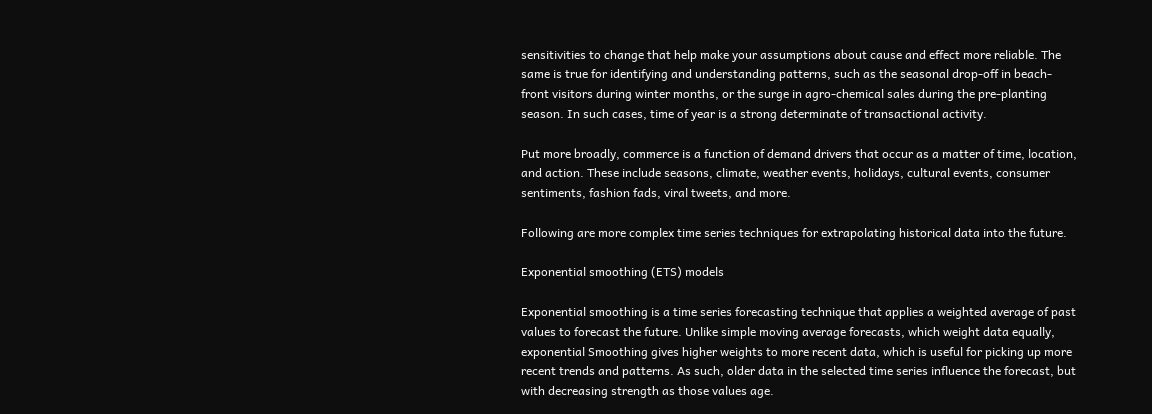sensitivities to change that help make your assumptions about cause and effect more reliable. The same is true for identifying and understanding patterns, such as the seasonal drop-off in beach-front visitors during winter months, or the surge in agro-chemical sales during the pre-planting season. In such cases, time of year is a strong determinate of transactional activity.

Put more broadly, commerce is a function of demand drivers that occur as a matter of time, location, and action. These include seasons, climate, weather events, holidays, cultural events, consumer sentiments, fashion fads, viral tweets, and more.

Following are more complex time series techniques for extrapolating historical data into the future.

Exponential smoothing (ETS) models

Exponential smoothing is a time series forecasting technique that applies a weighted average of past values to forecast the future. Unlike simple moving average forecasts, which weight data equally, exponential Smoothing gives higher weights to more recent data, which is useful for picking up more recent trends and patterns. As such, older data in the selected time series influence the forecast, but with decreasing strength as those values age.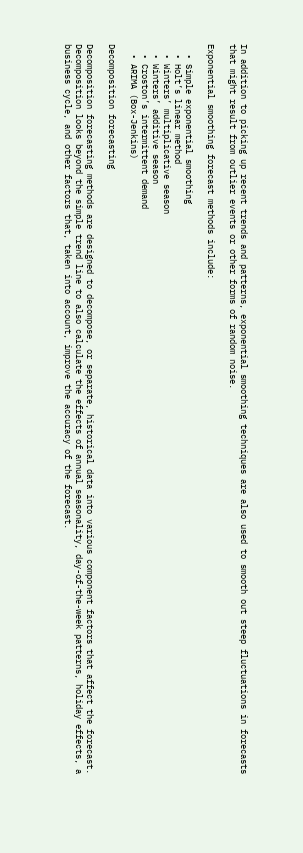In addition to picking up recent trends and patterns, exponential smoothing techniques are also used to smooth out steep fluctuations in forecasts that might result from outlier events or other forms of random noise.

Exponential smoothing forecast methods include:

  • Simple exponential smoothing
  • Holt’s linear method
  • Winters’ multiplicative season
  • Winters’ additive season
  • Croston’s intermittent demand
  • ARIMA (Box-Jenkins)

Decomposition forecasting

Decomposition forecasting methods are designed to decompose, or separate, historical data into various component factors that affect the forecast. Decomposition looks beyond the simple trend line to also calculate the effects of annual seasonality, day-of-the-week patterns, holiday effects, a business cycle, and other factors that, taken into account, improve the accuracy of the forecast.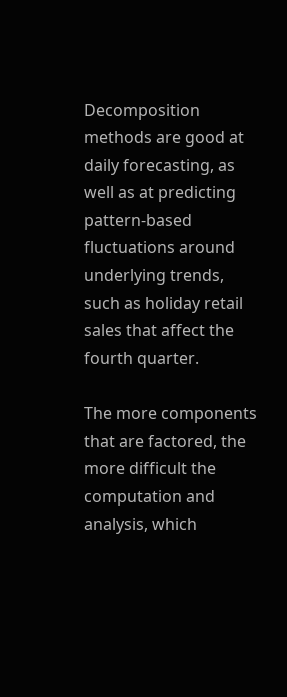Decomposition methods are good at daily forecasting, as well as at predicting pattern-based fluctuations around underlying trends, such as holiday retail sales that affect the fourth quarter.

The more components that are factored, the more difficult the computation and analysis, which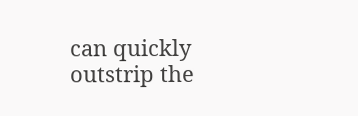can quickly outstrip the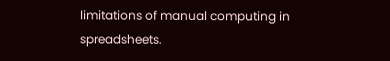limitations of manual computing in spreadsheets.